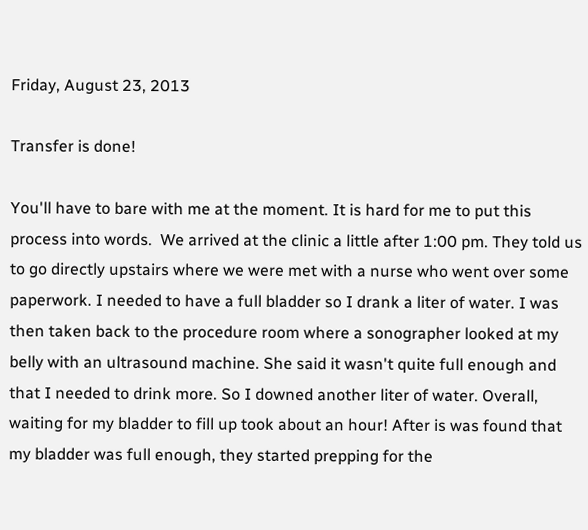Friday, August 23, 2013

Transfer is done!

You'll have to bare with me at the moment. It is hard for me to put this process into words.  We arrived at the clinic a little after 1:00 pm. They told us to go directly upstairs where we were met with a nurse who went over some paperwork. I needed to have a full bladder so I drank a liter of water. I was then taken back to the procedure room where a sonographer looked at my belly with an ultrasound machine. She said it wasn't quite full enough and that I needed to drink more. So I downed another liter of water. Overall, waiting for my bladder to fill up took about an hour! After is was found that my bladder was full enough, they started prepping for the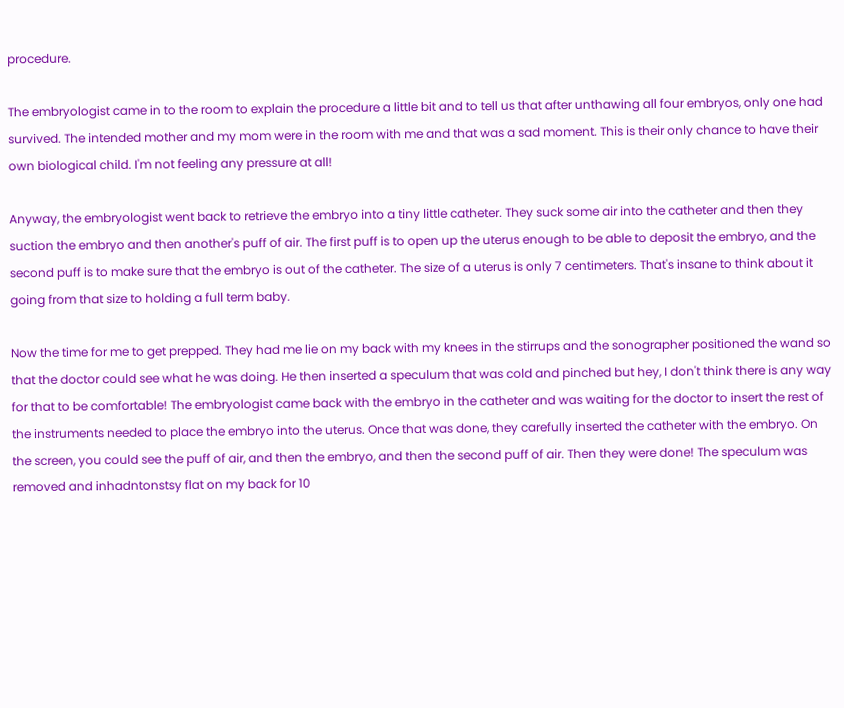procedure.

The embryologist came in to the room to explain the procedure a little bit and to tell us that after unthawing all four embryos, only one had survived. The intended mother and my mom were in the room with me and that was a sad moment. This is their only chance to have their own biological child. I'm not feeling any pressure at all!

Anyway, the embryologist went back to retrieve the embryo into a tiny little catheter. They suck some air into the catheter and then they suction the embryo and then another's puff of air. The first puff is to open up the uterus enough to be able to deposit the embryo, and the second puff is to make sure that the embryo is out of the catheter. The size of a uterus is only 7 centimeters. That's insane to think about it going from that size to holding a full term baby.

Now the time for me to get prepped. They had me lie on my back with my knees in the stirrups and the sonographer positioned the wand so that the doctor could see what he was doing. He then inserted a speculum that was cold and pinched but hey, I don't think there is any way for that to be comfortable! The embryologist came back with the embryo in the catheter and was waiting for the doctor to insert the rest of the instruments needed to place the embryo into the uterus. Once that was done, they carefully inserted the catheter with the embryo. On the screen, you could see the puff of air, and then the embryo, and then the second puff of air. Then they were done! The speculum was removed and inhadntonstsy flat on my back for 10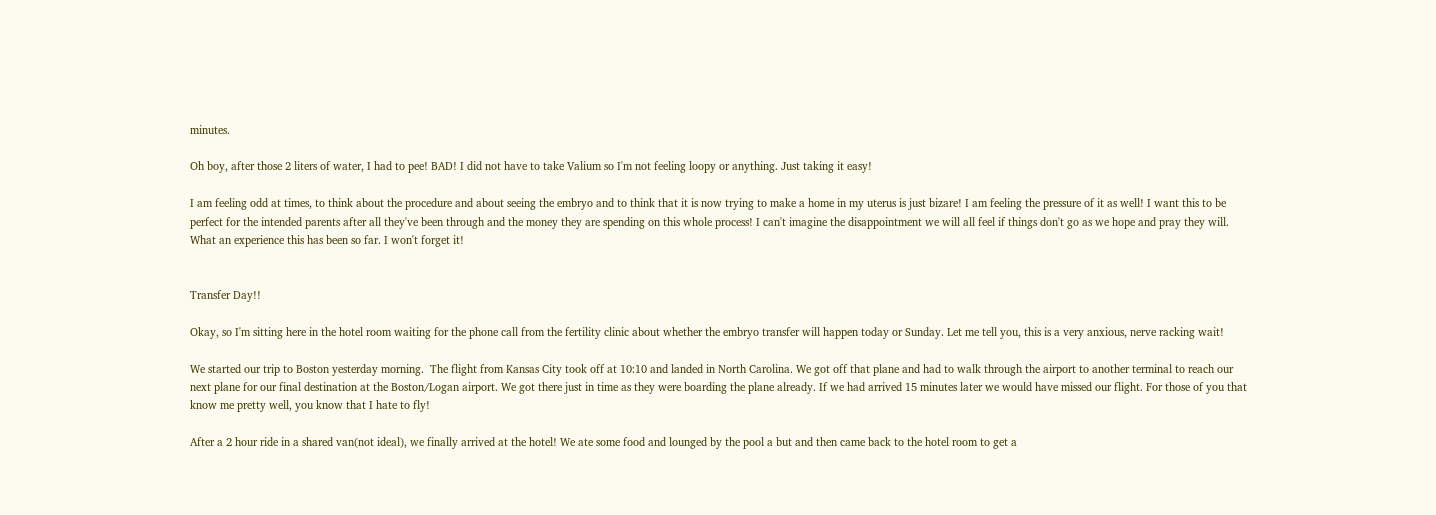minutes.

Oh boy, after those 2 liters of water, I had to pee! BAD! I did not have to take Valium so I'm not feeling loopy or anything. Just taking it easy!

I am feeling odd at times, to think about the procedure and about seeing the embryo and to think that it is now trying to make a home in my uterus is just bizare! I am feeling the pressure of it as well! I want this to be perfect for the intended parents after all they've been through and the money they are spending on this whole process! I can't imagine the disappointment we will all feel if things don't go as we hope and pray they will. What an experience this has been so far. I won't forget it!


Transfer Day!!

Okay, so I'm sitting here in the hotel room waiting for the phone call from the fertility clinic about whether the embryo transfer will happen today or Sunday. Let me tell you, this is a very anxious, nerve racking wait!

We started our trip to Boston yesterday morning.  The flight from Kansas City took off at 10:10 and landed in North Carolina. We got off that plane and had to walk through the airport to another terminal to reach our next plane for our final destination at the Boston/Logan airport. We got there just in time as they were boarding the plane already. If we had arrived 15 minutes later we would have missed our flight. For those of you that know me pretty well, you know that I hate to fly!

After a 2 hour ride in a shared van(not ideal), we finally arrived at the hotel! We ate some food and lounged by the pool a but and then came back to the hotel room to get a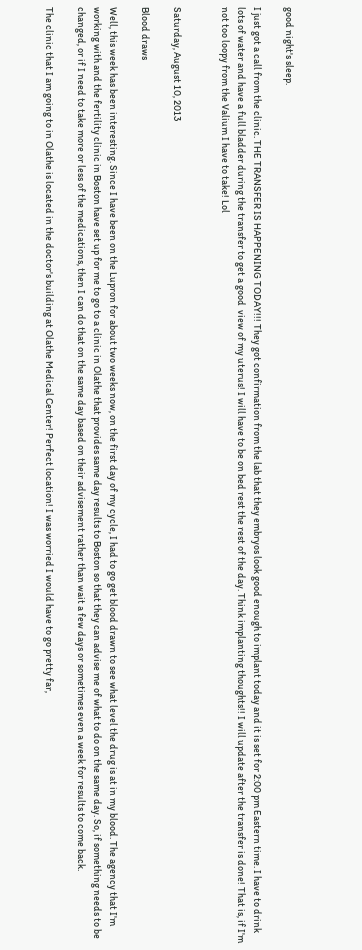good night's sleep.

I just got a call from the clinic. THE TRANSFER IS HAPPENING TODAY!!! They got confirmation from the lab that they embryos look good enough to implant today and it is set for 2:00 pm Eastern time. I have to drink lots of water and have a full bladder during the transfer to get a good  view of my uterus! I will have to be on bed rest the rest of the day. Think implanting thoughts!! I will update after the transfer is done! That is, if I'm not too loopy from the Valium I have to take! Lol


Saturday, August 10, 2013

Blood draws

Well, this week has been interesting. Since I have been on the Lupron for about two weeks now, on the first day of my cycle, I had to go get blood drawn to see what level the drug is at in my blood. The agency that I'm working with and the fertility clinic in Boston have set up for me to go to a clinic in Olathe that provides same day results to Boston so that they can advise me of what to do on the same day. So, if something needs to be changed, or if I need to take more or less of the medications, then I can do that on the same day based on their advisement rather than wait a few days or sometimes even a week for results to come back.

The clinic that I am going to in Olathe is located in the doctor's building at Olathe Medical Center! Perfect location! I was worried I would have to go pretty far,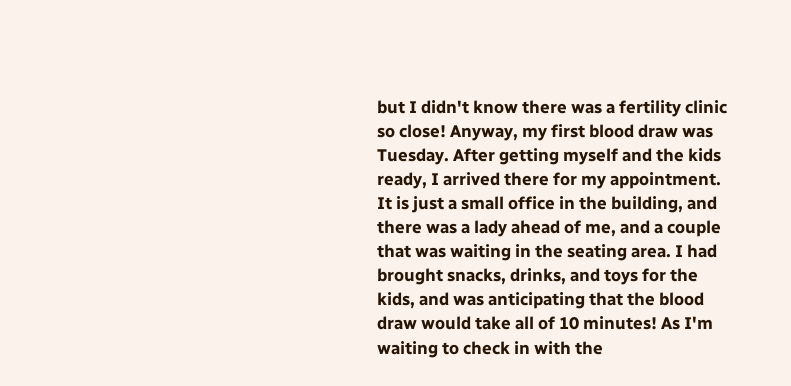but I didn't know there was a fertility clinic so close! Anyway, my first blood draw was Tuesday. After getting myself and the kids ready, I arrived there for my appointment. It is just a small office in the building, and there was a lady ahead of me, and a couple that was waiting in the seating area. I had brought snacks, drinks, and toys for the kids, and was anticipating that the blood draw would take all of 10 minutes! As I'm waiting to check in with the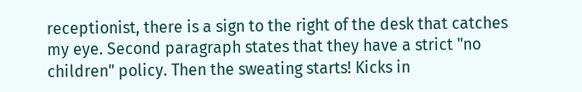receptionist, there is a sign to the right of the desk that catches my eye. Second paragraph states that they have a strict "no children" policy. Then the sweating starts! Kicks in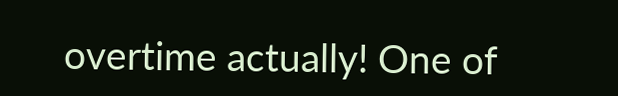overtime actually! One of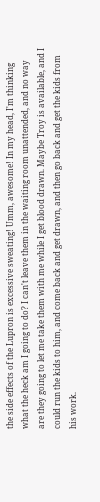the side effects of the Lupron is excessive sweating! Umm, awesome! In my head, I'm thinking what the heck am I going to do? I can't leave them in the waiting room unattended, and no way are they going to let me take them with me while I get blood drawn. Maybe Troy is available, and I could run the kids to him, and come back and get drawn, and then go back and get the kids from his work.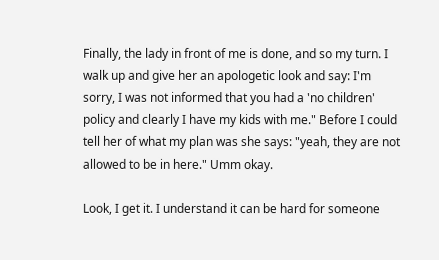Finally, the lady in front of me is done, and so my turn. I walk up and give her an apologetic look and say: I'm sorry, I was not informed that you had a 'no children' policy and clearly I have my kids with me." Before I could tell her of what my plan was she says: "yeah, they are not allowed to be in here." Umm okay.

Look, I get it. I understand it can be hard for someone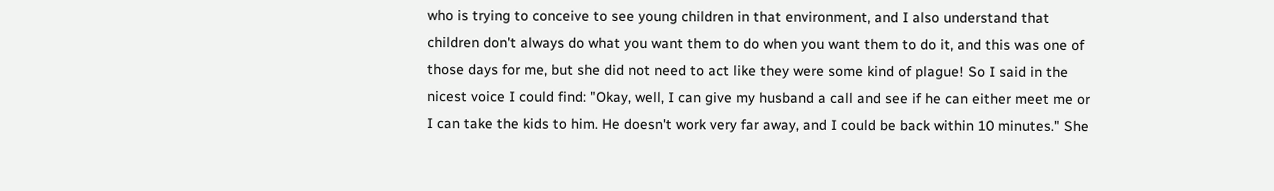who is trying to conceive to see young children in that environment, and I also understand that children don't always do what you want them to do when you want them to do it, and this was one of those days for me, but she did not need to act like they were some kind of plague! So I said in the nicest voice I could find: "Okay, well, I can give my husband a call and see if he can either meet me or I can take the kids to him. He doesn't work very far away, and I could be back within 10 minutes." She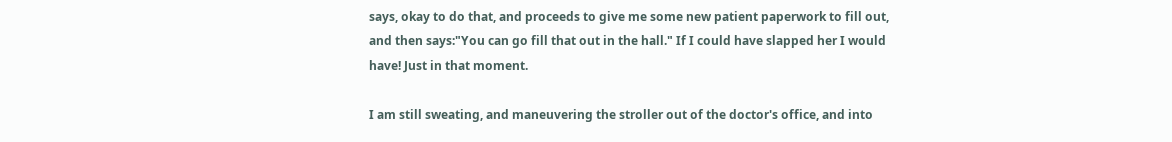says, okay to do that, and proceeds to give me some new patient paperwork to fill out, and then says:"You can go fill that out in the hall." If I could have slapped her I would have! Just in that moment.

I am still sweating, and maneuvering the stroller out of the doctor's office, and into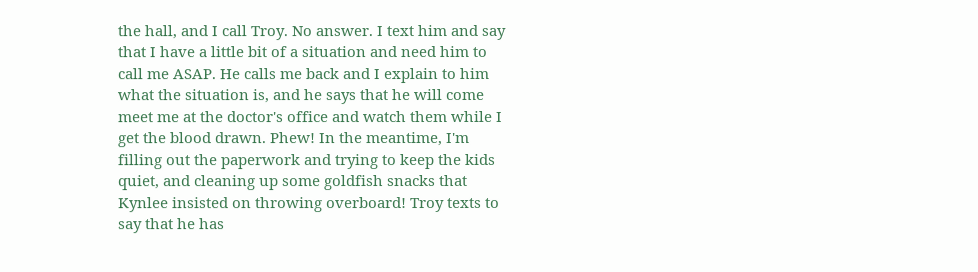the hall, and I call Troy. No answer. I text him and say that I have a little bit of a situation and need him to call me ASAP. He calls me back and I explain to him what the situation is, and he says that he will come meet me at the doctor's office and watch them while I get the blood drawn. Phew! In the meantime, I'm filling out the paperwork and trying to keep the kids quiet, and cleaning up some goldfish snacks that Kynlee insisted on throwing overboard! Troy texts to say that he has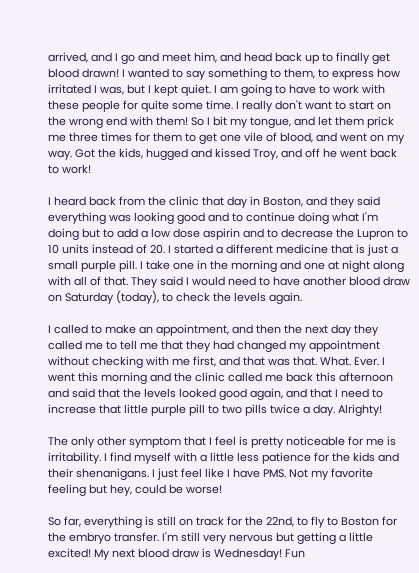arrived, and I go and meet him, and head back up to finally get blood drawn! I wanted to say something to them, to express how irritated I was, but I kept quiet. I am going to have to work with these people for quite some time. I really don't want to start on the wrong end with them! So I bit my tongue, and let them prick me three times for them to get one vile of blood, and went on my way. Got the kids, hugged and kissed Troy, and off he went back to work!

I heard back from the clinic that day in Boston, and they said everything was looking good and to continue doing what I'm doing but to add a low dose aspirin and to decrease the Lupron to 10 units instead of 20. I started a different medicine that is just a small purple pill. I take one in the morning and one at night along with all of that. They said I would need to have another blood draw on Saturday (today), to check the levels again.

I called to make an appointment, and then the next day they called me to tell me that they had changed my appointment without checking with me first, and that was that. What. Ever. I went this morning and the clinic called me back this afternoon and said that the levels looked good again, and that I need to increase that little purple pill to two pills twice a day. Alrighty!

The only other symptom that I feel is pretty noticeable for me is irritability. I find myself with a little less patience for the kids and their shenanigans. I just feel like I have PMS. Not my favorite feeling but hey, could be worse!

So far, everything is still on track for the 22nd, to fly to Boston for the embryo transfer. I'm still very nervous but getting a little excited! My next blood draw is Wednesday! Fun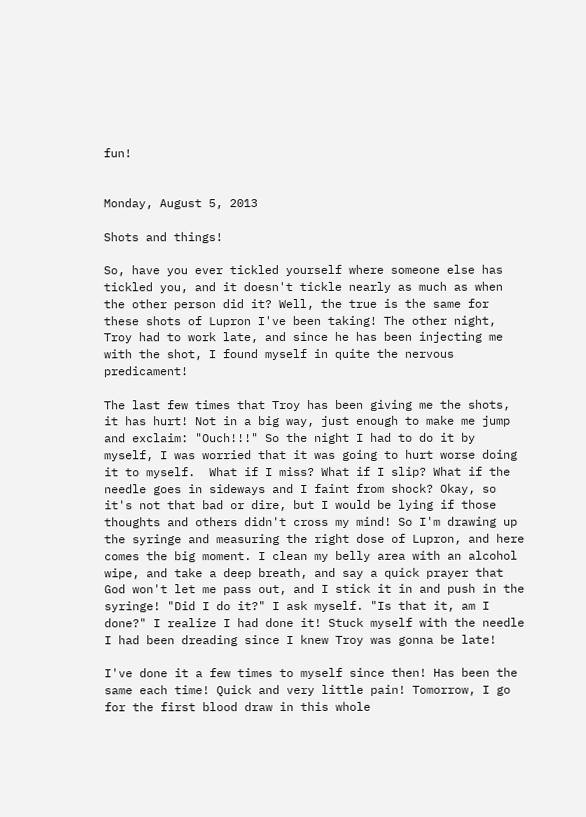fun!


Monday, August 5, 2013

Shots and things!

So, have you ever tickled yourself where someone else has tickled you, and it doesn't tickle nearly as much as when the other person did it? Well, the true is the same for these shots of Lupron I've been taking! The other night, Troy had to work late, and since he has been injecting me with the shot, I found myself in quite the nervous predicament!

The last few times that Troy has been giving me the shots, it has hurt! Not in a big way, just enough to make me jump and exclaim: "Ouch!!!" So the night I had to do it by myself, I was worried that it was going to hurt worse doing it to myself.  What if I miss? What if I slip? What if the needle goes in sideways and I faint from shock? Okay, so it's not that bad or dire, but I would be lying if those thoughts and others didn't cross my mind! So I'm drawing up the syringe and measuring the right dose of Lupron, and here comes the big moment. I clean my belly area with an alcohol wipe, and take a deep breath, and say a quick prayer that God won't let me pass out, and I stick it in and push in the syringe! "Did I do it?" I ask myself. "Is that it, am I done?" I realize I had done it! Stuck myself with the needle I had been dreading since I knew Troy was gonna be late!

I've done it a few times to myself since then! Has been the same each time! Quick and very little pain! Tomorrow, I go for the first blood draw in this whole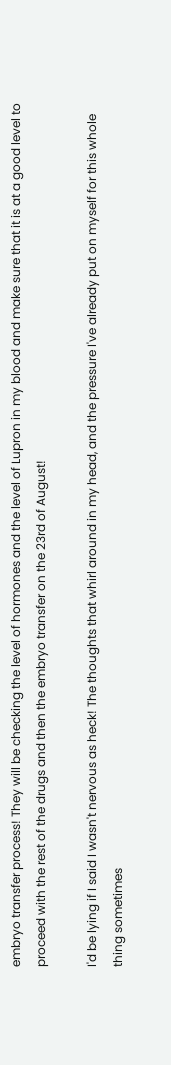embryo transfer process! They will be checking the level of hormones and the level of Lupron in my blood and make sure that it is at a good level to proceed with the rest of the drugs and then the embryo transfer on the 23rd of August!

I'd be lying if I said I wasn't nervous as heck! The thoughts that whirl around in my head, and the pressure I've already put on myself for this whole thing sometimes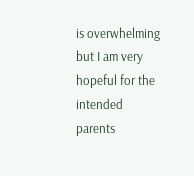is overwhelming but I am very hopeful for the intended parents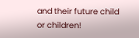and their future child or children!